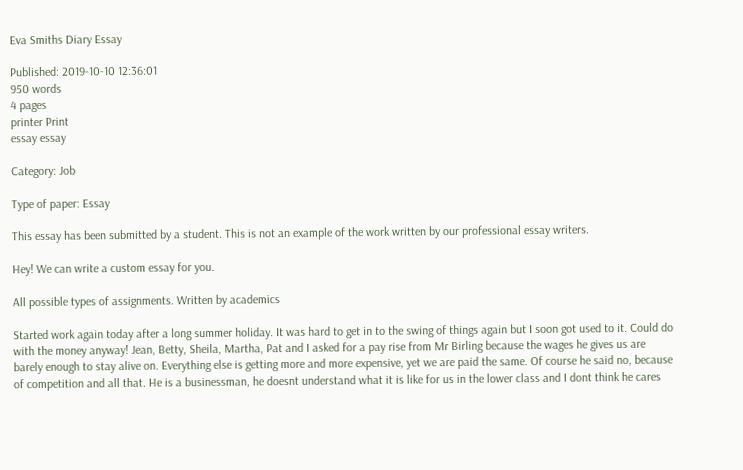Eva Smiths Diary Essay

Published: 2019-10-10 12:36:01
950 words
4 pages
printer Print
essay essay

Category: Job

Type of paper: Essay

This essay has been submitted by a student. This is not an example of the work written by our professional essay writers.

Hey! We can write a custom essay for you.

All possible types of assignments. Written by academics

Started work again today after a long summer holiday. It was hard to get in to the swing of things again but I soon got used to it. Could do with the money anyway! Jean, Betty, Sheila, Martha, Pat and I asked for a pay rise from Mr Birling because the wages he gives us are barely enough to stay alive on. Everything else is getting more and more expensive, yet we are paid the same. Of course he said no, because of competition and all that. He is a businessman, he doesnt understand what it is like for us in the lower class and I dont think he cares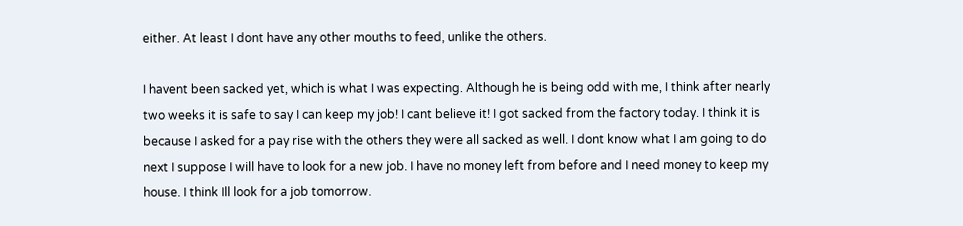either. At least I dont have any other mouths to feed, unlike the others.

I havent been sacked yet, which is what I was expecting. Although he is being odd with me, I think after nearly two weeks it is safe to say I can keep my job! I cant believe it! I got sacked from the factory today. I think it is because I asked for a pay rise with the others they were all sacked as well. I dont know what I am going to do next I suppose I will have to look for a new job. I have no money left from before and I need money to keep my house. I think Ill look for a job tomorrow.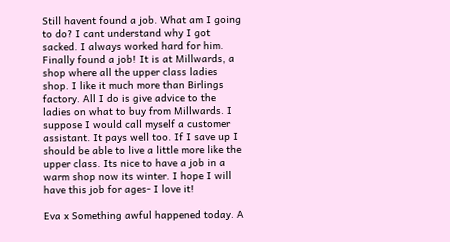Still havent found a job. What am I going to do? I cant understand why I got sacked. I always worked hard for him. Finally found a job! It is at Millwards, a shop where all the upper class ladies shop. I like it much more than Birlings factory. All I do is give advice to the ladies on what to buy from Millwards. I suppose I would call myself a customer assistant. It pays well too. If I save up I should be able to live a little more like the upper class. Its nice to have a job in a warm shop now its winter. I hope I will have this job for ages- I love it!

Eva x Something awful happened today. A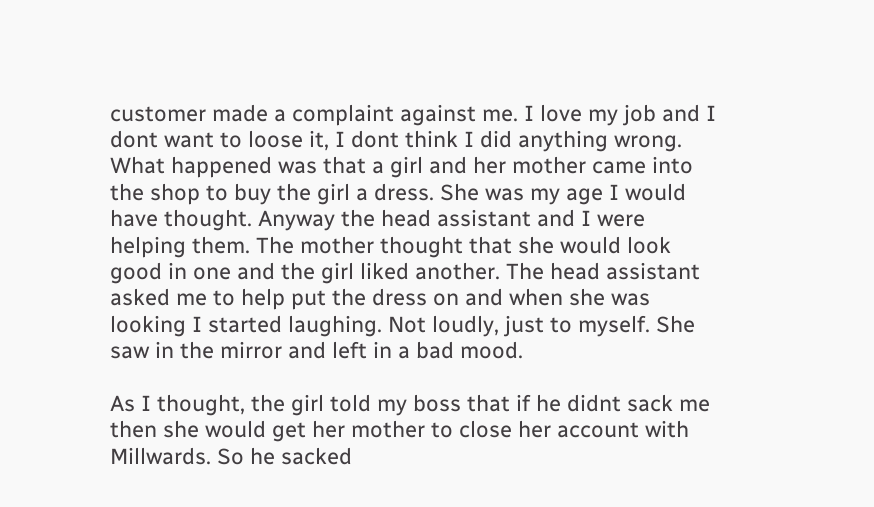customer made a complaint against me. I love my job and I dont want to loose it, I dont think I did anything wrong. What happened was that a girl and her mother came into the shop to buy the girl a dress. She was my age I would have thought. Anyway the head assistant and I were helping them. The mother thought that she would look good in one and the girl liked another. The head assistant asked me to help put the dress on and when she was looking I started laughing. Not loudly, just to myself. She saw in the mirror and left in a bad mood.

As I thought, the girl told my boss that if he didnt sack me then she would get her mother to close her account with Millwards. So he sacked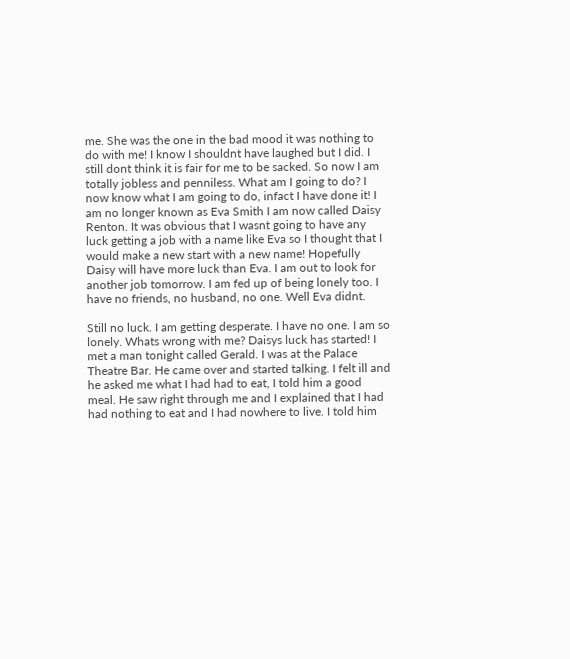me. She was the one in the bad mood it was nothing to do with me! I know I shouldnt have laughed but I did. I still dont think it is fair for me to be sacked. So now I am totally jobless and penniless. What am I going to do? I now know what I am going to do, infact I have done it! I am no longer known as Eva Smith I am now called Daisy Renton. It was obvious that I wasnt going to have any luck getting a job with a name like Eva so I thought that I would make a new start with a new name! Hopefully Daisy will have more luck than Eva. I am out to look for another job tomorrow. I am fed up of being lonely too. I have no friends, no husband, no one. Well Eva didnt.

Still no luck. I am getting desperate. I have no one. I am so lonely. Whats wrong with me? Daisys luck has started! I met a man tonight called Gerald. I was at the Palace Theatre Bar. He came over and started talking. I felt ill and he asked me what I had had to eat, I told him a good meal. He saw right through me and I explained that I had had nothing to eat and I had nowhere to live. I told him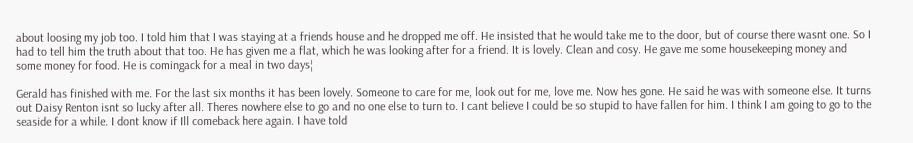about loosing my job too. I told him that I was staying at a friends house and he dropped me off. He insisted that he would take me to the door, but of course there wasnt one. So I had to tell him the truth about that too. He has given me a flat, which he was looking after for a friend. It is lovely. Clean and cosy. He gave me some housekeeping money and some money for food. He is comingack for a meal in two days¦

Gerald has finished with me. For the last six months it has been lovely. Someone to care for me, look out for me, love me. Now hes gone. He said he was with someone else. It turns out Daisy Renton isnt so lucky after all. Theres nowhere else to go and no one else to turn to. I cant believe I could be so stupid to have fallen for him. I think I am going to go to the seaside for a while. I dont know if Ill comeback here again. I have told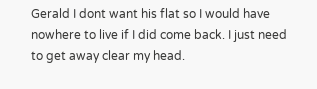Gerald I dont want his flat so I would have nowhere to live if I did come back. I just need to get away clear my head.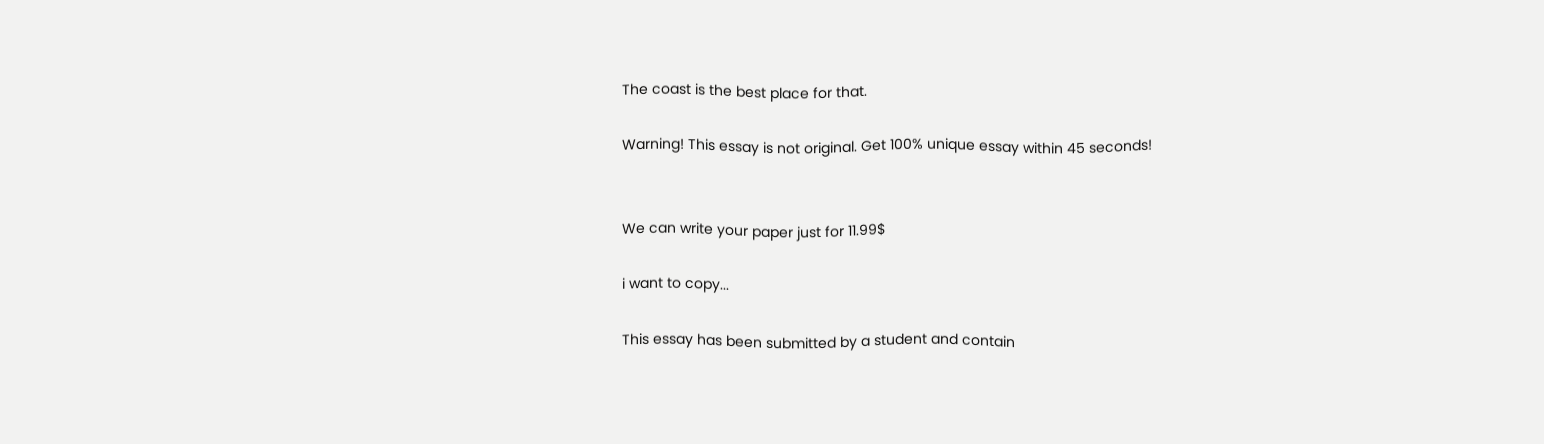The coast is the best place for that.

Warning! This essay is not original. Get 100% unique essay within 45 seconds!


We can write your paper just for 11.99$

i want to copy...

This essay has been submitted by a student and contain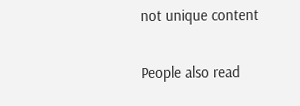not unique content

People also read